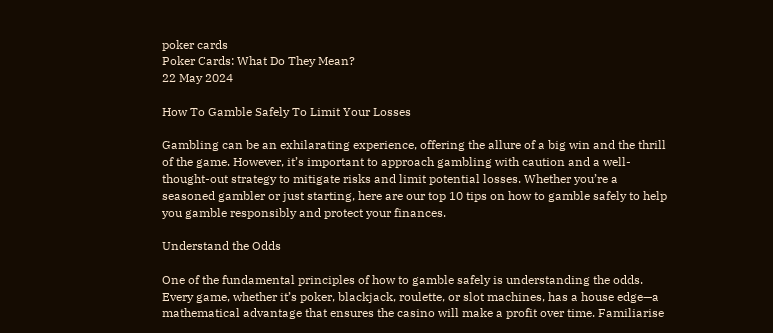poker cards
Poker Cards: What Do They Mean?
22 May 2024

How To Gamble Safely To Limit Your Losses

Gambling can be an exhilarating experience, offering the allure of a big win and the thrill of the game. However, it’s important to approach gambling with caution and a well-thought-out strategy to mitigate risks and limit potential losses. Whether you’re a seasoned gambler or just starting, here are our top 10 tips on how to gamble safely to help you gamble responsibly and protect your finances.

Understand the Odds

One of the fundamental principles of how to gamble safely is understanding the odds. Every game, whether it’s poker, blackjack, roulette, or slot machines, has a house edge—a mathematical advantage that ensures the casino will make a profit over time. Familiarise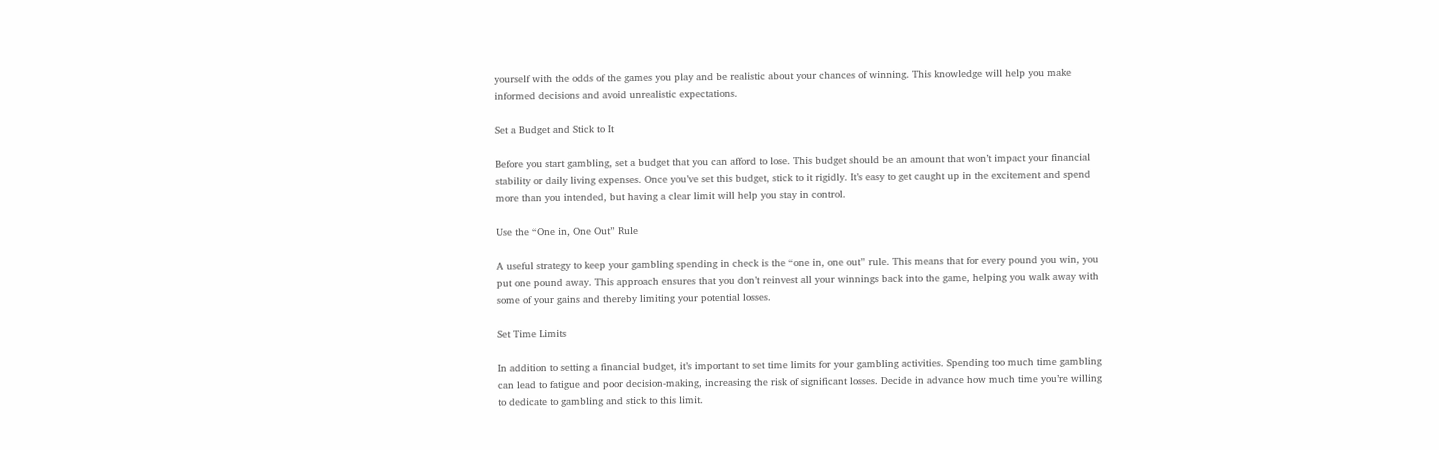yourself with the odds of the games you play and be realistic about your chances of winning. This knowledge will help you make informed decisions and avoid unrealistic expectations.

Set a Budget and Stick to It

Before you start gambling, set a budget that you can afford to lose. This budget should be an amount that won’t impact your financial stability or daily living expenses. Once you’ve set this budget, stick to it rigidly. It’s easy to get caught up in the excitement and spend more than you intended, but having a clear limit will help you stay in control.

Use the “One in, One Out” Rule

A useful strategy to keep your gambling spending in check is the “one in, one out” rule. This means that for every pound you win, you put one pound away. This approach ensures that you don’t reinvest all your winnings back into the game, helping you walk away with some of your gains and thereby limiting your potential losses.

Set Time Limits

In addition to setting a financial budget, it’s important to set time limits for your gambling activities. Spending too much time gambling can lead to fatigue and poor decision-making, increasing the risk of significant losses. Decide in advance how much time you’re willing to dedicate to gambling and stick to this limit.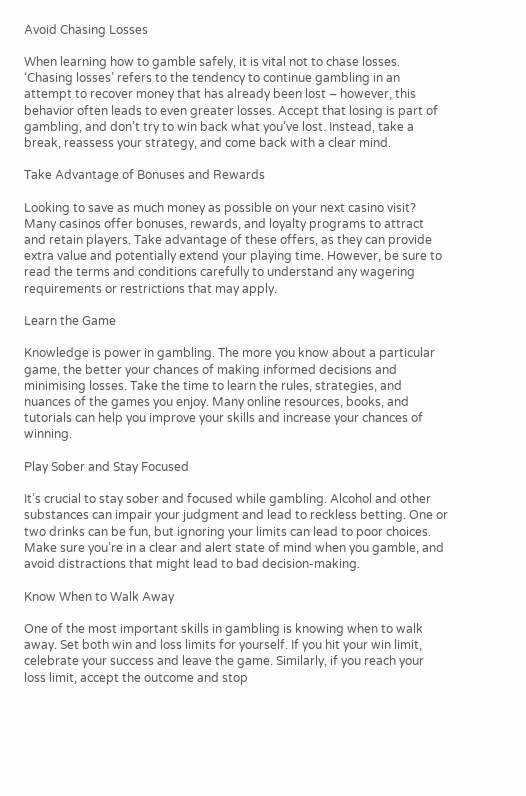Avoid Chasing Losses

When learning how to gamble safely, it is vital not to chase losses. ‘Chasing losses’ refers to the tendency to continue gambling in an attempt to recover money that has already been lost – however, this behavior often leads to even greater losses. Accept that losing is part of gambling, and don’t try to win back what you’ve lost. Instead, take a break, reassess your strategy, and come back with a clear mind.

Take Advantage of Bonuses and Rewards

Looking to save as much money as possible on your next casino visit? Many casinos offer bonuses, rewards, and loyalty programs to attract and retain players. Take advantage of these offers, as they can provide extra value and potentially extend your playing time. However, be sure to read the terms and conditions carefully to understand any wagering requirements or restrictions that may apply.

Learn the Game

Knowledge is power in gambling. The more you know about a particular game, the better your chances of making informed decisions and minimising losses. Take the time to learn the rules, strategies, and nuances of the games you enjoy. Many online resources, books, and tutorials can help you improve your skills and increase your chances of winning.

Play Sober and Stay Focused

It’s crucial to stay sober and focused while gambling. Alcohol and other substances can impair your judgment and lead to reckless betting. One or two drinks can be fun, but ignoring your limits can lead to poor choices. Make sure you’re in a clear and alert state of mind when you gamble, and avoid distractions that might lead to bad decision-making.

Know When to Walk Away

One of the most important skills in gambling is knowing when to walk away. Set both win and loss limits for yourself. If you hit your win limit, celebrate your success and leave the game. Similarly, if you reach your loss limit, accept the outcome and stop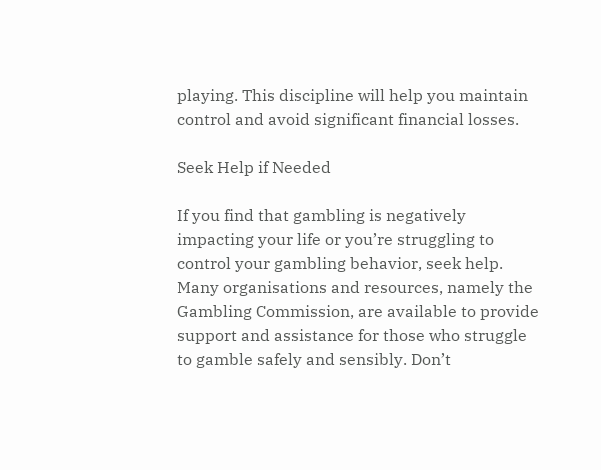playing. This discipline will help you maintain control and avoid significant financial losses.

Seek Help if Needed

If you find that gambling is negatively impacting your life or you’re struggling to control your gambling behavior, seek help. Many organisations and resources, namely the Gambling Commission, are available to provide support and assistance for those who struggle to gamble safely and sensibly. Don’t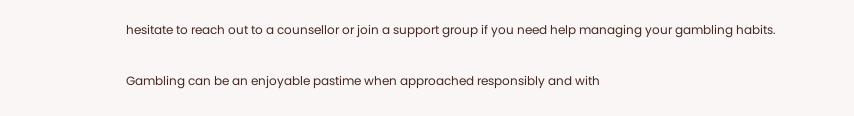hesitate to reach out to a counsellor or join a support group if you need help managing your gambling habits.

Gambling can be an enjoyable pastime when approached responsibly and with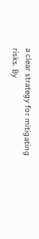a clear strategy for mitigating risks. By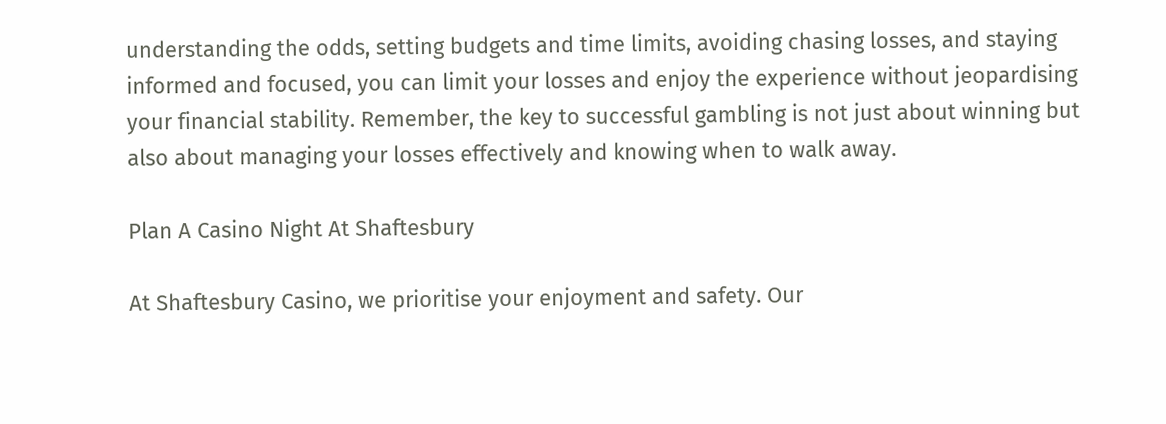understanding the odds, setting budgets and time limits, avoiding chasing losses, and staying informed and focused, you can limit your losses and enjoy the experience without jeopardising your financial stability. Remember, the key to successful gambling is not just about winning but also about managing your losses effectively and knowing when to walk away.

Plan A Casino Night At Shaftesbury

At Shaftesbury Casino, we prioritise your enjoyment and safety. Our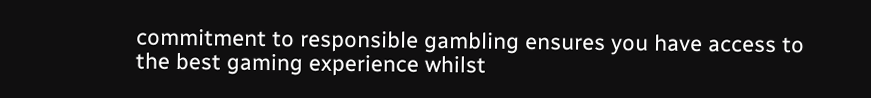commitment to responsible gambling ensures you have access to the best gaming experience whilst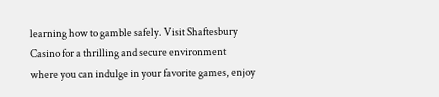learning how to gamble safely. Visit Shaftesbury Casino for a thrilling and secure environment where you can indulge in your favorite games, enjoy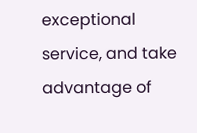exceptional service, and take advantage of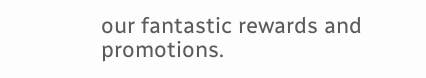our fantastic rewards and promotions.